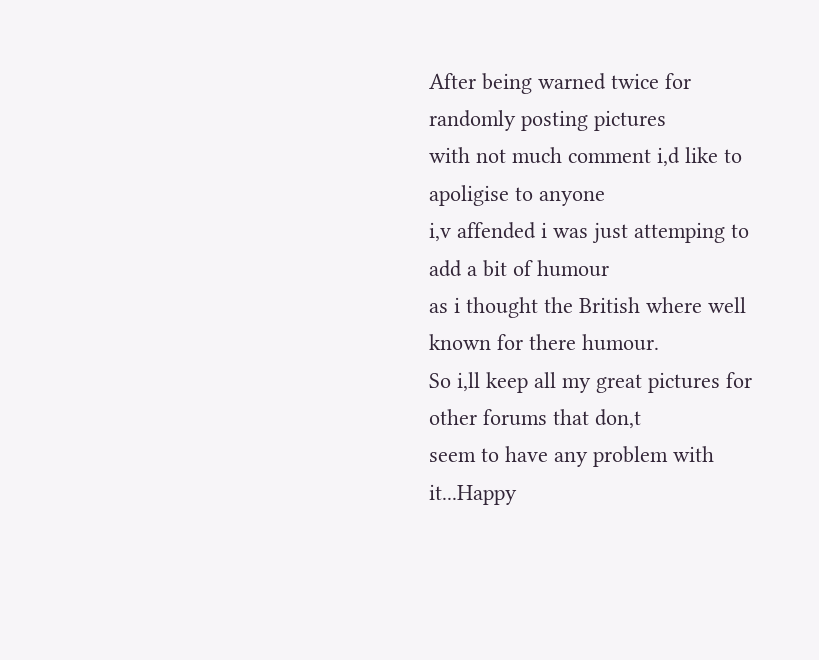After being warned twice for randomly posting pictures
with not much comment i,d like to apoligise to anyone
i,v affended i was just attemping to add a bit of humour
as i thought the British where well known for there humour.
So i,ll keep all my great pictures for other forums that don,t
seem to have any problem with it...Happy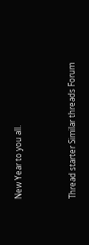New Year to you all.


Thread starter Similar threads Forum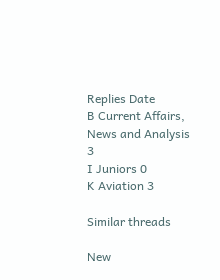Replies Date
B Current Affairs, News and Analysis 3
I Juniors 0
K Aviation 3

Similar threads

New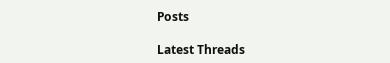Posts

Latest Threads